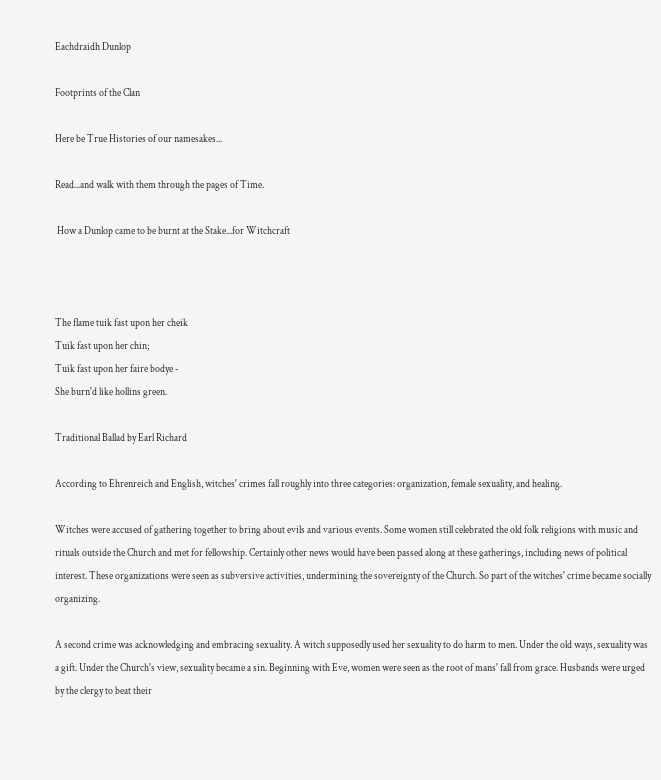Eachdraidh Dunlop

Footprints of the Clan

Here be True Histories of our namesakes...

Read...and walk with them through the pages of Time.

 How a Dunlop came to be burnt at the Stake...for Witchcraft



The flame tuik fast upon her cheik
Tuik fast upon her chin;
Tuik fast upon her faire bodye -
She burn'd like hollins green.

Traditional Ballad by Earl Richard

According to Ehrenreich and English, witches' crimes fall roughly into three categories: organization, female sexuality, and healing.

Witches were accused of gathering together to bring about evils and various events. Some women still celebrated the old folk religions with music and rituals outside the Church and met for fellowship. Certainly other news would have been passed along at these gatherings, including news of political interest. These organizations were seen as subversive activities, undermining the sovereignty of the Church. So part of the witches' crime became socially organizing.

A second crime was acknowledging and embracing sexuality. A witch supposedly used her sexuality to do harm to men. Under the old ways, sexuality was a gift. Under the Church's view, sexuality became a sin. Beginning with Eve, women were seen as the root of mans' fall from grace. Husbands were urged by the clergy to beat their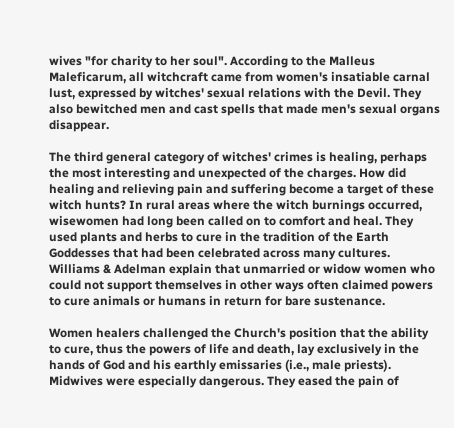wives "for charity to her soul". According to the Malleus Maleficarum, all witchcraft came from women's insatiable carnal lust, expressed by witches' sexual relations with the Devil. They also bewitched men and cast spells that made men's sexual organs disappear.

The third general category of witches' crimes is healing, perhaps the most interesting and unexpected of the charges. How did healing and relieving pain and suffering become a target of these witch hunts? In rural areas where the witch burnings occurred, wisewomen had long been called on to comfort and heal. They used plants and herbs to cure in the tradition of the Earth Goddesses that had been celebrated across many cultures. Williams & Adelman explain that unmarried or widow women who could not support themselves in other ways often claimed powers to cure animals or humans in return for bare sustenance.

Women healers challenged the Church's position that the ability to cure, thus the powers of life and death, lay exclusively in the hands of God and his earthly emissaries (i.e., male priests). Midwives were especially dangerous. They eased the pain of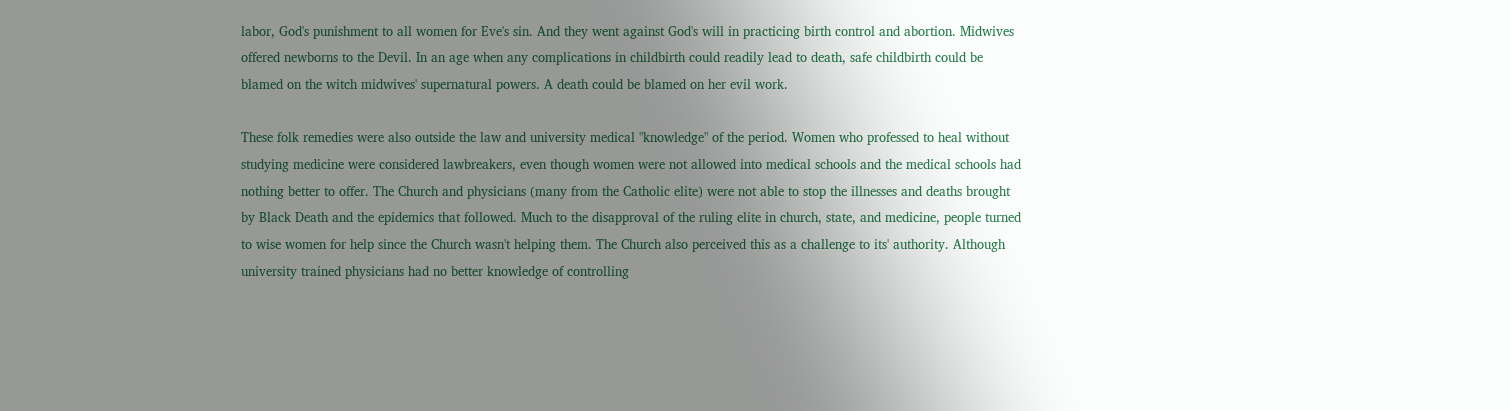labor, God's punishment to all women for Eve's sin. And they went against God's will in practicing birth control and abortion. Midwives offered newborns to the Devil. In an age when any complications in childbirth could readily lead to death, safe childbirth could be blamed on the witch midwives' supernatural powers. A death could be blamed on her evil work.

These folk remedies were also outside the law and university medical "knowledge" of the period. Women who professed to heal without studying medicine were considered lawbreakers, even though women were not allowed into medical schools and the medical schools had nothing better to offer. The Church and physicians (many from the Catholic elite) were not able to stop the illnesses and deaths brought by Black Death and the epidemics that followed. Much to the disapproval of the ruling elite in church, state, and medicine, people turned to wise women for help since the Church wasn't helping them. The Church also perceived this as a challenge to its' authority. Although university trained physicians had no better knowledge of controlling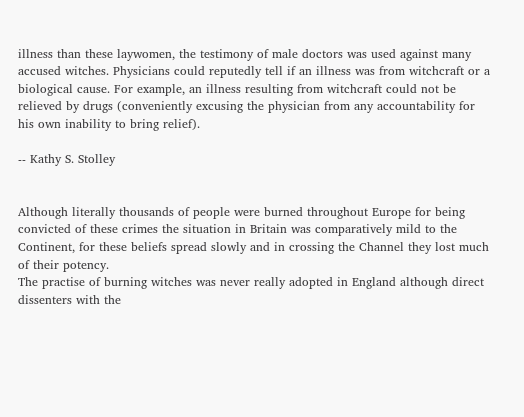illness than these laywomen, the testimony of male doctors was used against many accused witches. Physicians could reputedly tell if an illness was from witchcraft or a biological cause. For example, an illness resulting from witchcraft could not be relieved by drugs (conveniently excusing the physician from any accountability for his own inability to bring relief).

-- Kathy S. Stolley


Although literally thousands of people were burned throughout Europe for being convicted of these crimes the situation in Britain was comparatively mild to the Continent, for these beliefs spread slowly and in crossing the Channel they lost much of their potency.
The practise of burning witches was never really adopted in England although direct dissenters with the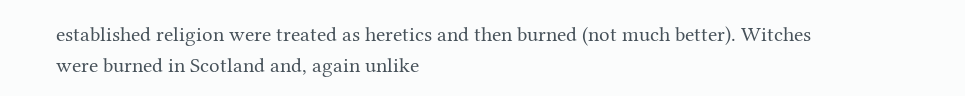established religion were treated as heretics and then burned (not much better). Witches were burned in Scotland and, again unlike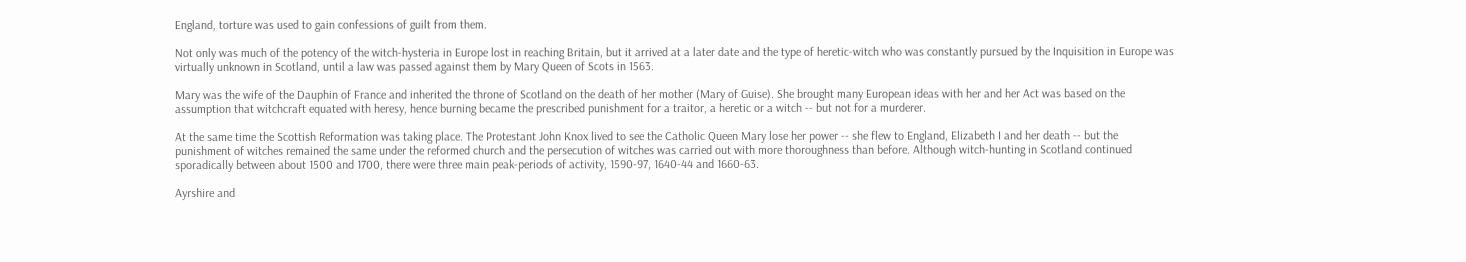England, torture was used to gain confessions of guilt from them.

Not only was much of the potency of the witch-hysteria in Europe lost in reaching Britain, but it arrived at a later date and the type of heretic-witch who was constantly pursued by the Inquisition in Europe was virtually unknown in Scotland, until a law was passed against them by Mary Queen of Scots in 1563.

Mary was the wife of the Dauphin of France and inherited the throne of Scotland on the death of her mother (Mary of Guise). She brought many European ideas with her and her Act was based on the assumption that witchcraft equated with heresy, hence burning became the prescribed punishment for a traitor, a heretic or a witch -- but not for a murderer.

At the same time the Scottish Reformation was taking place. The Protestant John Knox lived to see the Catholic Queen Mary lose her power -- she flew to England, Elizabeth I and her death -- but the punishment of witches remained the same under the reformed church and the persecution of witches was carried out with more thoroughness than before. Although witch-hunting in Scotland continued sporadically between about 1500 and 1700, there were three main peak-periods of activity, 1590-97, 1640-44 and 1660-63.

Ayrshire and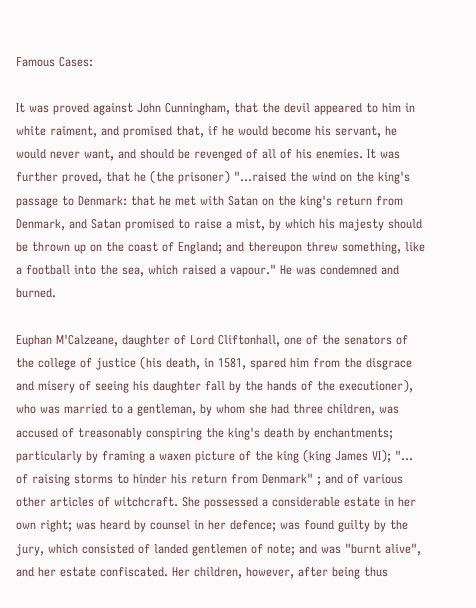Famous Cases:

It was proved against John Cunningham, that the devil appeared to him in white raiment, and promised that, if he would become his servant, he would never want, and should be revenged of all of his enemies. It was further proved, that he (the prisoner) "...raised the wind on the king's passage to Denmark: that he met with Satan on the king's return from Denmark, and Satan promised to raise a mist, by which his majesty should be thrown up on the coast of England; and thereupon threw something, like a football into the sea, which raised a vapour." He was condemned and burned.

Euphan M'Calzeane, daughter of Lord Cliftonhall, one of the senators of the college of justice (his death, in 1581, spared him from the disgrace and misery of seeing his daughter fall by the hands of the executioner), who was married to a gentleman, by whom she had three children, was accused of treasonably conspiring the king's death by enchantments; particularly by framing a waxen picture of the king (king James VI); "... of raising storms to hinder his return from Denmark" ; and of various other articles of witchcraft. She possessed a considerable estate in her own right; was heard by counsel in her defence; was found guilty by the jury, which consisted of landed gentlemen of note; and was "burnt alive", and her estate confiscated. Her children, however, after being thus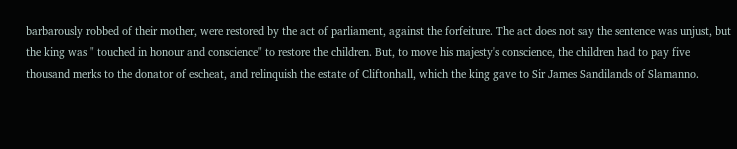barbarously robbed of their mother, were restored by the act of parliament, against the forfeiture. The act does not say the sentence was unjust, but the king was " touched in honour and conscience" to restore the children. But, to move his majesty's conscience, the children had to pay five thousand merks to the donator of escheat, and relinquish the estate of Cliftonhall, which the king gave to Sir James Sandilands of Slamanno.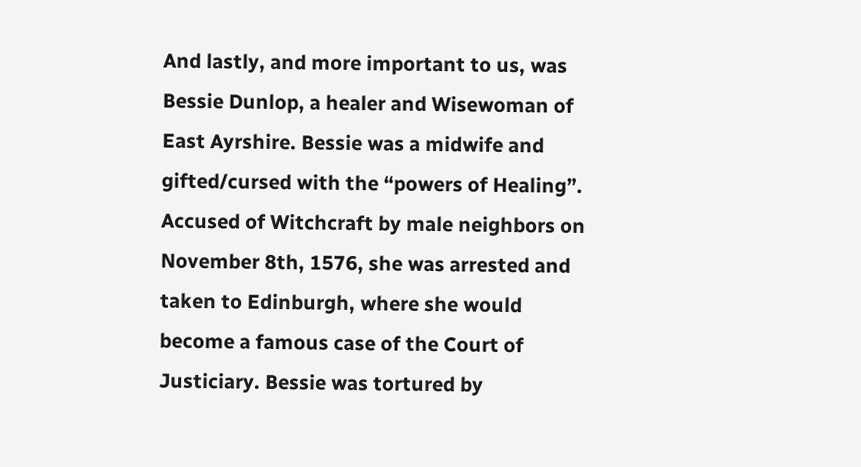And lastly, and more important to us, was Bessie Dunlop, a healer and Wisewoman of  East Ayrshire. Bessie was a midwife and gifted/cursed with the “powers of Healing”.  Accused of Witchcraft by male neighbors on November 8th, 1576, she was arrested and taken to Edinburgh, where she would become a famous case of the Court of Justiciary. Bessie was tortured by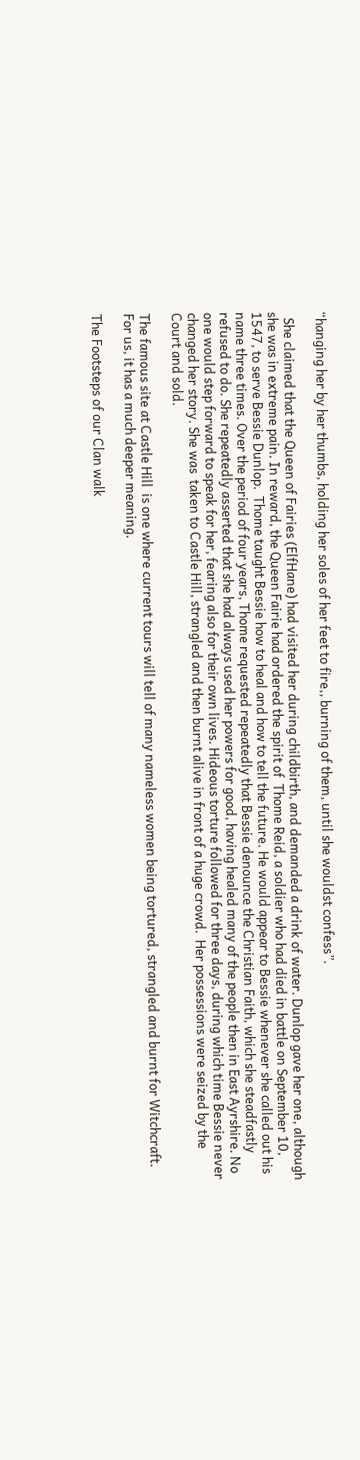“hanging her by her thumbs, holding her soles of her feet to fire,, burning of them, until she wouldst confess”.

  She claimed that the Queen of Fairies (ElfHane) had visited her during childbirth, and demanded a drink of water. Dunlop gave her one, although she was in extreme pain. In reward, the Queen Fairie had ordered the spirit of  Thome Reid, a soldier who had died in battle on September 10, 1547, to serve Bessie Dunlop.  Thome taught Bessie how to heal and how to tell the future. He would appear to Bessie whenever she called out his name three times. Over the period of four years, Thome requested repeatedly that Bessie denounce the Christian Faith, which she steadfastly refused to do. She repeatedly asserted that she had always used her powers for good, having healed many of the people then in East Ayrshire. No one would step forward to speak for her, fearing also for their own lives. Hideous torture followed for three days, during which time Bessie never changed her story. She was  taken to Castle Hill, strangled and then burnt alive in front of a huge crowd.  Her possessions were seized by the Court and sold.

The famous site at Castle Hill  is one where current tours will tell of many nameless women being tortured, strangled and burnt for Witchcraft.  For us, it has a much deeper meaning.

The Footsteps of our Clan walk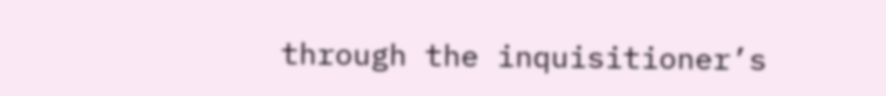through the inquisitioner’s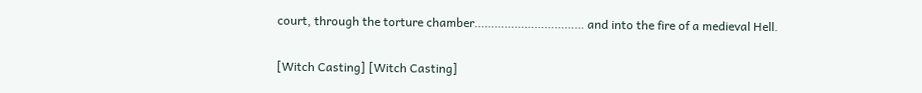court, through the torture chamber…………………………… and into the fire of a medieval Hell.

[Witch Casting] [Witch Casting]